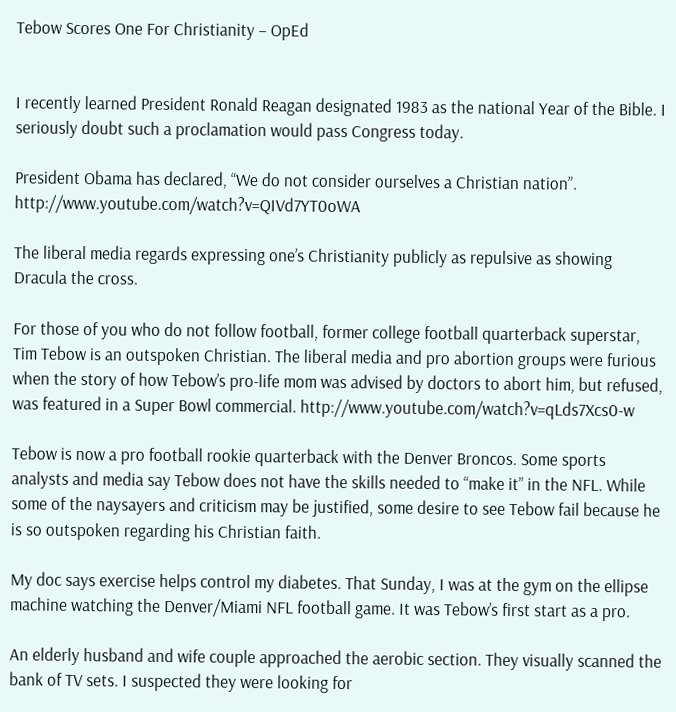Tebow Scores One For Christianity – OpEd


I recently learned President Ronald Reagan designated 1983 as the national Year of the Bible. I seriously doubt such a proclamation would pass Congress today.

President Obama has declared, “We do not consider ourselves a Christian nation”. http://www.youtube.com/watch?v=QIVd7YT0oWA

The liberal media regards expressing one’s Christianity publicly as repulsive as showing Dracula the cross.

For those of you who do not follow football, former college football quarterback superstar, Tim Tebow is an outspoken Christian. The liberal media and pro abortion groups were furious when the story of how Tebow’s pro-life mom was advised by doctors to abort him, but refused, was featured in a Super Bowl commercial. http://www.youtube.com/watch?v=qLds7Xcs0-w

Tebow is now a pro football rookie quarterback with the Denver Broncos. Some sports analysts and media say Tebow does not have the skills needed to “make it” in the NFL. While some of the naysayers and criticism may be justified, some desire to see Tebow fail because he is so outspoken regarding his Christian faith.

My doc says exercise helps control my diabetes. That Sunday, I was at the gym on the ellipse machine watching the Denver/Miami NFL football game. It was Tebow’s first start as a pro.

An elderly husband and wife couple approached the aerobic section. They visually scanned the bank of TV sets. I suspected they were looking for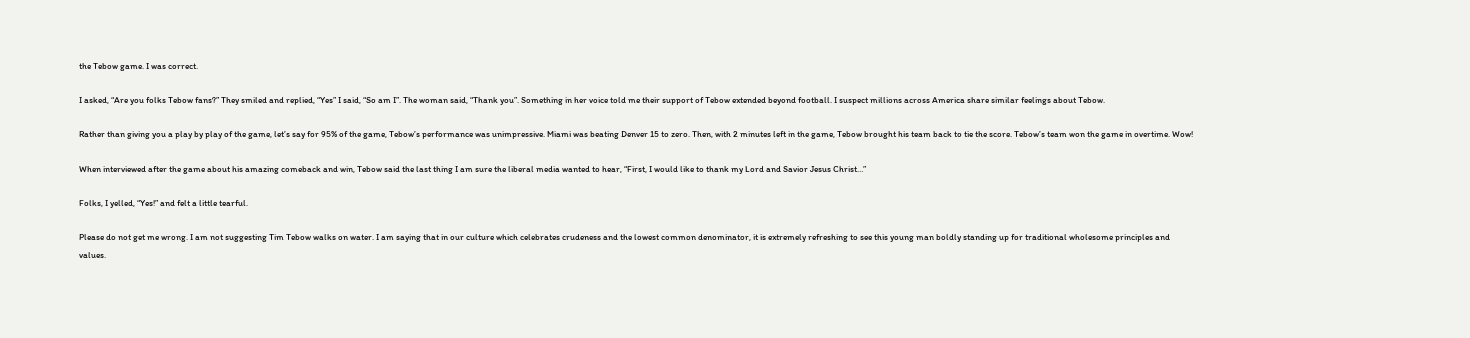the Tebow game. I was correct.

I asked, “Are you folks Tebow fans?” They smiled and replied, “Yes” I said, “So am I”. The woman said, “Thank you”. Something in her voice told me their support of Tebow extended beyond football. I suspect millions across America share similar feelings about Tebow.

Rather than giving you a play by play of the game, let’s say for 95% of the game, Tebow’s performance was unimpressive. Miami was beating Denver 15 to zero. Then, with 2 minutes left in the game, Tebow brought his team back to tie the score. Tebow’s team won the game in overtime. Wow!

When interviewed after the game about his amazing comeback and win, Tebow said the last thing I am sure the liberal media wanted to hear, “First, I would like to thank my Lord and Savior Jesus Christ…”

Folks, I yelled, “Yes!” and felt a little tearful.

Please do not get me wrong. I am not suggesting Tim Tebow walks on water. I am saying that in our culture which celebrates crudeness and the lowest common denominator, it is extremely refreshing to see this young man boldly standing up for traditional wholesome principles and values.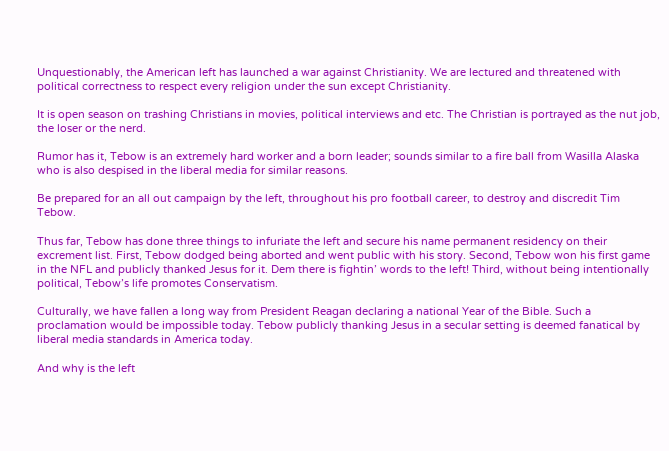Unquestionably, the American left has launched a war against Christianity. We are lectured and threatened with political correctness to respect every religion under the sun except Christianity.

It is open season on trashing Christians in movies, political interviews and etc. The Christian is portrayed as the nut job, the loser or the nerd.

Rumor has it, Tebow is an extremely hard worker and a born leader; sounds similar to a fire ball from Wasilla Alaska who is also despised in the liberal media for similar reasons.

Be prepared for an all out campaign by the left, throughout his pro football career, to destroy and discredit Tim Tebow.

Thus far, Tebow has done three things to infuriate the left and secure his name permanent residency on their excrement list. First, Tebow dodged being aborted and went public with his story. Second, Tebow won his first game in the NFL and publicly thanked Jesus for it. Dem there is fightin’ words to the left! Third, without being intentionally political, Tebow’s life promotes Conservatism.

Culturally, we have fallen a long way from President Reagan declaring a national Year of the Bible. Such a proclamation would be impossible today. Tebow publicly thanking Jesus in a secular setting is deemed fanatical by liberal media standards in America today.

And why is the left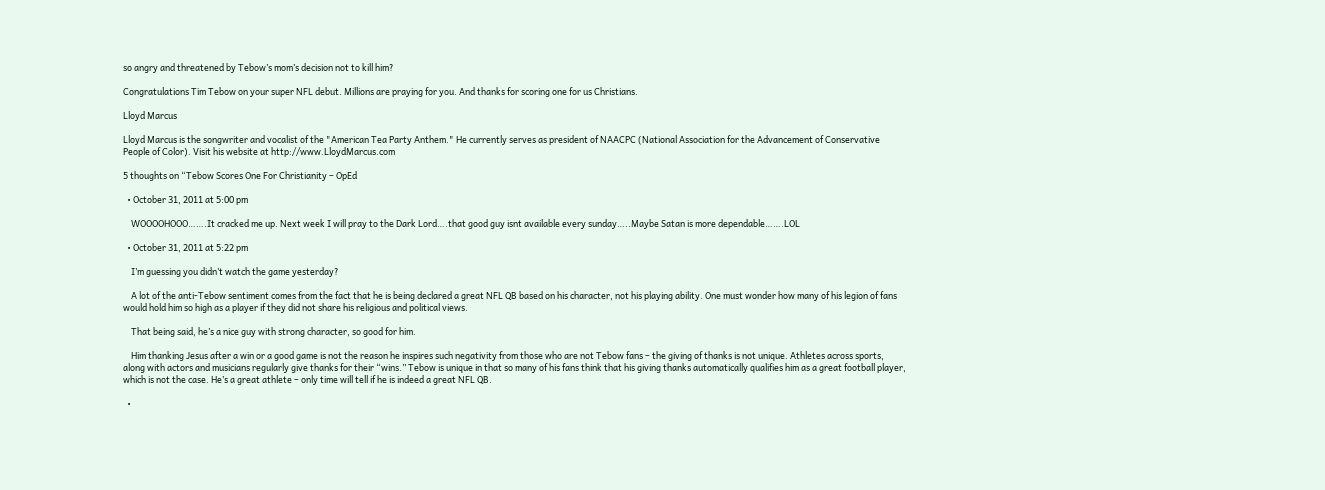so angry and threatened by Tebow’s mom’s decision not to kill him?

Congratulations Tim Tebow on your super NFL debut. Millions are praying for you. And thanks for scoring one for us Christians.

Lloyd Marcus

Lloyd Marcus is the songwriter and vocalist of the "American Tea Party Anthem." He currently serves as president of NAACPC (National Association for the Advancement of Conservative People of Color). Visit his website at http://www.LloydMarcus.com

5 thoughts on “Tebow Scores One For Christianity – OpEd

  • October 31, 2011 at 5:00 pm

    WOOOOHOOO…….It cracked me up. Next week I will pray to the Dark Lord….that good guy isnt available every sunday…..Maybe Satan is more dependable…….LOL

  • October 31, 2011 at 5:22 pm

    I’m guessing you didn’t watch the game yesterday?

    A lot of the anti-Tebow sentiment comes from the fact that he is being declared a great NFL QB based on his character, not his playing ability. One must wonder how many of his legion of fans would hold him so high as a player if they did not share his religious and political views.

    That being said, he’s a nice guy with strong character, so good for him.

    Him thanking Jesus after a win or a good game is not the reason he inspires such negativity from those who are not Tebow fans – the giving of thanks is not unique. Athletes across sports, along with actors and musicians regularly give thanks for their “wins.” Tebow is unique in that so many of his fans think that his giving thanks automatically qualifies him as a great football player, which is not the case. He’s a great athlete – only time will tell if he is indeed a great NFL QB.

  •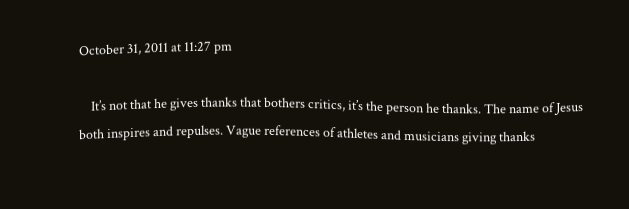October 31, 2011 at 11:27 pm

    It’s not that he gives thanks that bothers critics, it’s the person he thanks. The name of Jesus both inspires and repulses. Vague references of athletes and musicians giving thanks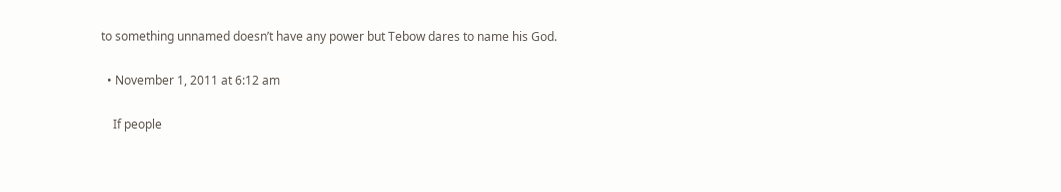to something unnamed doesn’t have any power but Tebow dares to name his God.

  • November 1, 2011 at 6:12 am

    If people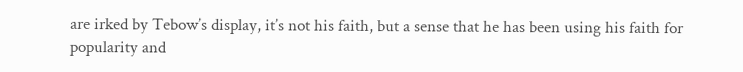are irked by Tebow’s display, it’s not his faith, but a sense that he has been using his faith for popularity and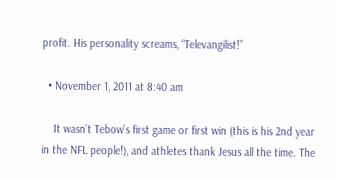profit. His personality screams, “Televangilist!”

  • November 1, 2011 at 8:40 am

    It wasn’t Tebow’s first game or first win (this is his 2nd year in the NFL people!), and athletes thank Jesus all the time. The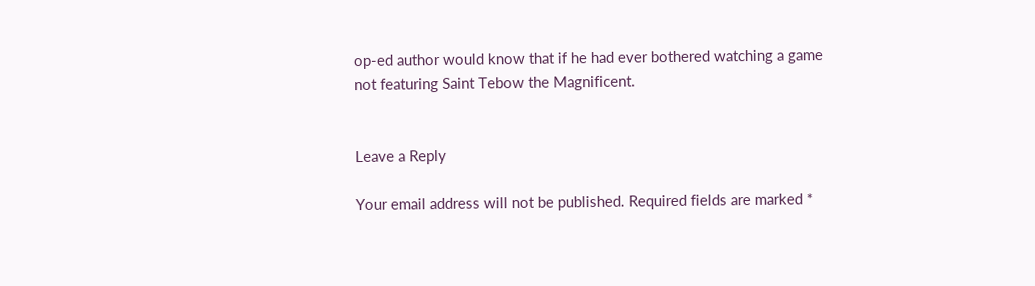op-ed author would know that if he had ever bothered watching a game not featuring Saint Tebow the Magnificent.


Leave a Reply

Your email address will not be published. Required fields are marked *